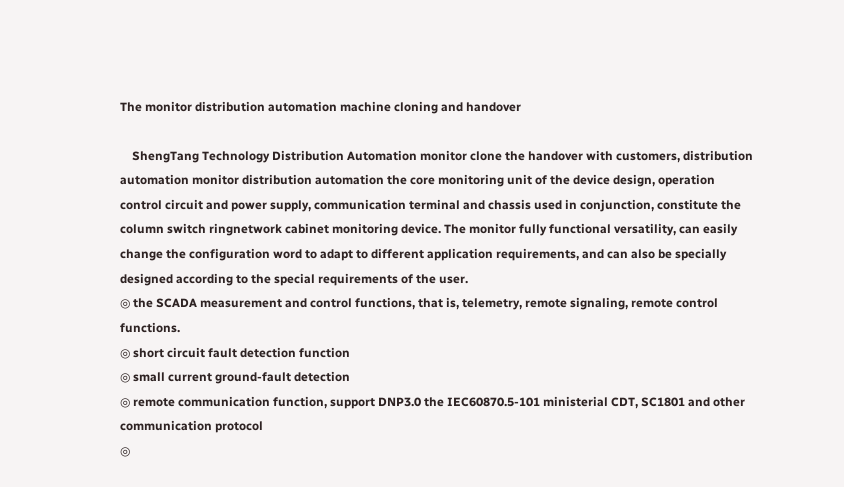The monitor distribution automation machine cloning and handover

    ShengTang Technology Distribution Automation monitor clone the handover with customers, distribution automation monitor distribution automation the core monitoring unit of the device design, operation control circuit and power supply, communication terminal and chassis used in conjunction, constitute the column switch ringnetwork cabinet monitoring device. The monitor fully functional versatility, can easily change the configuration word to adapt to different application requirements, and can also be specially designed according to the special requirements of the user.
◎ the SCADA measurement and control functions, that is, telemetry, remote signaling, remote control functions.
◎ short circuit fault detection function
◎ small current ground-fault detection
◎ remote communication function, support DNP3.0 the IEC60870.5-101 ministerial CDT, SC1801 and other communication protocol
◎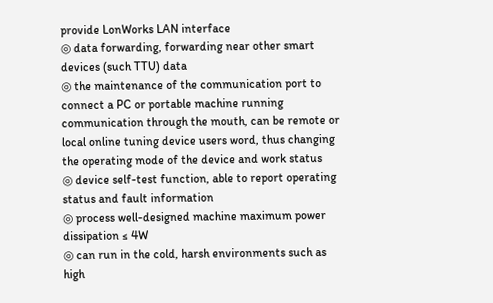provide LonWorks LAN interface
◎ data forwarding, forwarding near other smart devices (such TTU) data
◎ the maintenance of the communication port to connect a PC or portable machine running communication through the mouth, can be remote or local online tuning device users word, thus changing the operating mode of the device and work status
◎ device self-test function, able to report operating status and fault information
◎ process well-designed machine maximum power dissipation ≤ 4W
◎ can run in the cold, harsh environments such as high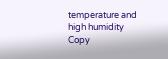temperature and high humidity
Copy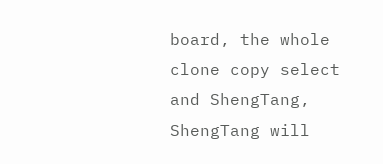board, the whole clone copy select and ShengTang, ShengTang will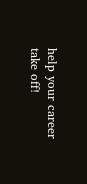help your career take off!